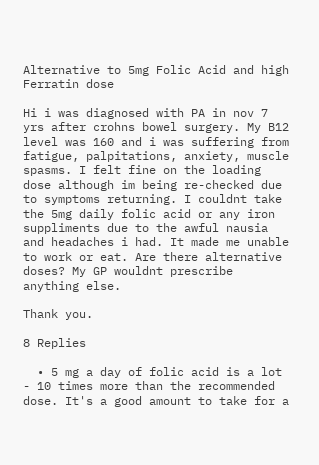Alternative to 5mg Folic Acid and high Ferratin dose

Hi i was diagnosed with PA in nov 7 yrs after crohns bowel surgery. My B12 level was 160 and i was suffering from fatigue, palpitations, anxiety, muscle spasms. I felt fine on the loading dose although im being re-checked due to symptoms returning. I couldnt take the 5mg daily folic acid or any iron suppliments due to the awful nausia and headaches i had. It made me unable to work or eat. Are there alternative doses? My GP wouldnt prescribe anything else.

Thank you.

8 Replies

  • 5 mg a day of folic acid is a lot - 10 times more than the recommended dose. It's a good amount to take for a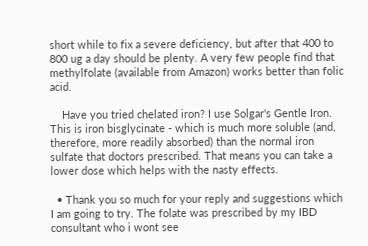short while to fix a severe deficiency, but after that 400 to 800 ug a day should be plenty. A very few people find that methylfolate (available from Amazon) works better than folic acid.

    Have you tried chelated iron? I use Solgar's Gentle Iron. This is iron bisglycinate - which is much more soluble (and, therefore, more readily absorbed) than the normal iron sulfate that doctors prescribed. That means you can take a lower dose which helps with the nasty effects.

  • Thank you so much for your reply and suggestions which I am going to try. The folate was prescribed by my IBD consultant who i wont see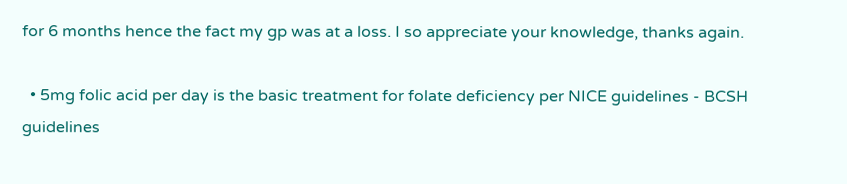for 6 months hence the fact my gp was at a loss. I so appreciate your knowledge, thanks again.

  • 5mg folic acid per day is the basic treatment for folate deficiency per NICE guidelines - BCSH guidelines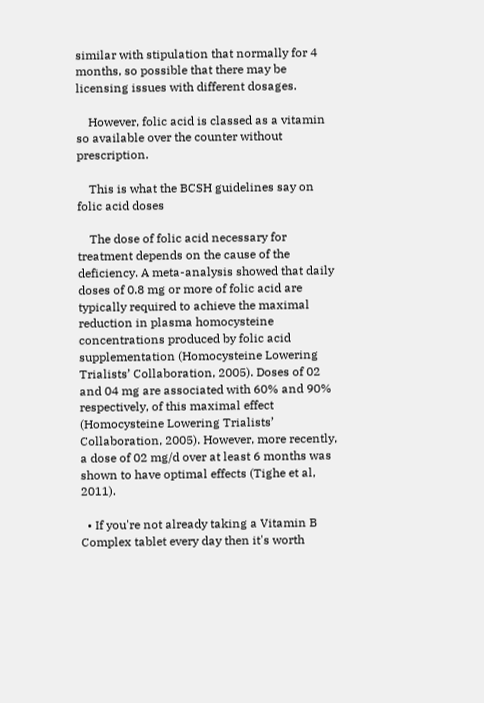similar with stipulation that normally for 4 months, so possible that there may be licensing issues with different dosages.

    However, folic acid is classed as a vitamin so available over the counter without prescription.

    This is what the BCSH guidelines say on folic acid doses

    The dose of folic acid necessary for treatment depends on the cause of the deficiency. A meta-analysis showed that daily doses of 0.8 mg or more of folic acid are typically required to achieve the maximal reduction in plasma homocysteine concentrations produced by folic acid supplementation (Homocysteine Lowering Trialists’ Collaboration, 2005). Doses of 02 and 04 mg are associated with 60% and 90% respectively, of this maximal effect (Homocysteine Lowering Trialists’ Collaboration, 2005). However, more recently, a dose of 02 mg/d over at least 6 months was shown to have optimal effects (Tighe et al, 2011).

  • If you're not already taking a Vitamin B Complex tablet every day then it's worth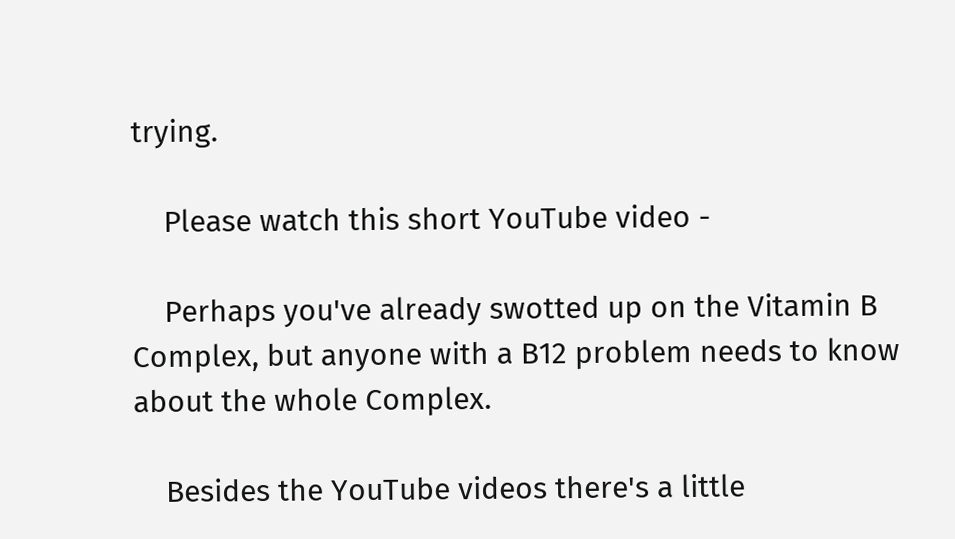trying.

    Please watch this short YouTube video -

    Perhaps you've already swotted up on the Vitamin B Complex, but anyone with a B12 problem needs to know about the whole Complex.

    Besides the YouTube videos there's a little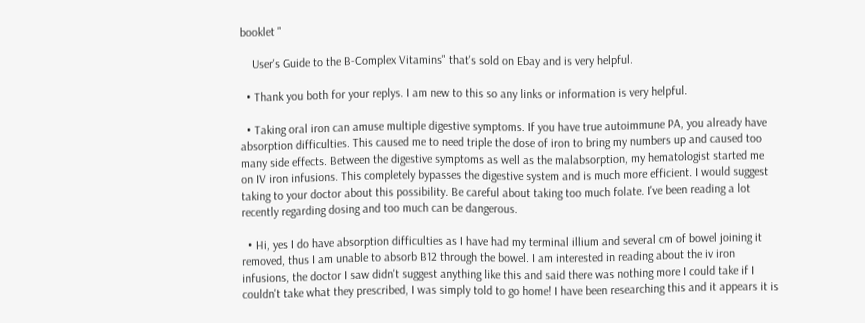booklet "

    User's Guide to the B-Complex Vitamins" that's sold on Ebay and is very helpful.

  • Thank you both for your replys. I am new to this so any links or information is very helpful.

  • Taking oral iron can amuse multiple digestive symptoms. If you have true autoimmune PA, you already have absorption difficulties. This caused me to need triple the dose of iron to bring my numbers up and caused too many side effects. Between the digestive symptoms as well as the malabsorption, my hematologist started me on IV iron infusions. This completely bypasses the digestive system and is much more efficient. I would suggest taking to your doctor about this possibility. Be careful about taking too much folate. I've been reading a lot recently regarding dosing and too much can be dangerous.

  • Hi, yes I do have absorption difficulties as I have had my terminal illium and several cm of bowel joining it removed, thus I am unable to absorb B12 through the bowel. I am interested in reading about the iv iron infusions, the doctor I saw didn't suggest anything like this and said there was nothing more I could take if I couldn't take what they prescribed, I was simply told to go home! I have been researching this and it appears it is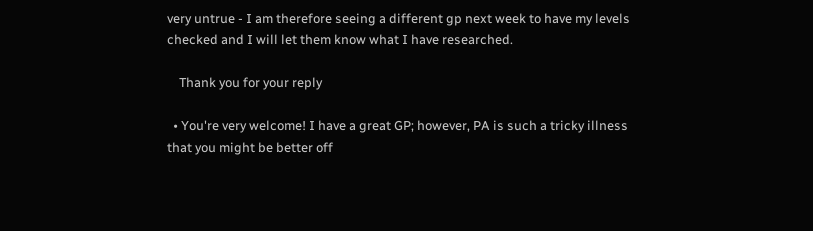very untrue - I am therefore seeing a different gp next week to have my levels checked and I will let them know what I have researched.

    Thank you for your reply

  • You're very welcome! I have a great GP; however, PA is such a tricky illness that you might be better off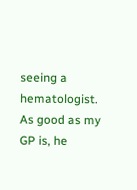seeing a hematologist. As good as my GP is, he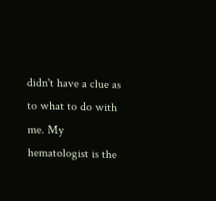didn't have a clue as to what to do with me. My hematologist is the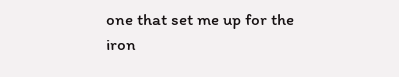one that set me up for the iron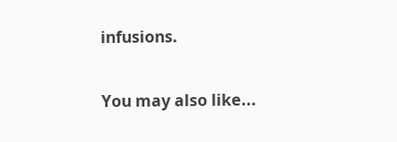infusions.

You may also like...